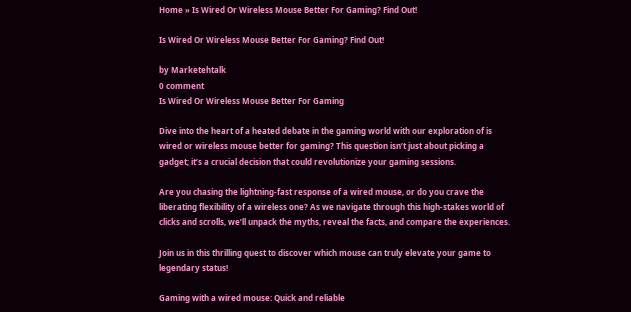Home » Is Wired Or Wireless Mouse Better For Gaming? Find Out!

Is Wired Or Wireless Mouse Better For Gaming? Find Out!

by Marketehtalk
0 comment
Is Wired Or Wireless Mouse Better For Gaming

Dive into the heart of a heated debate in the gaming world with our exploration of is wired or wireless mouse better for gaming? This question isn’t just about picking a gadget; it’s a crucial decision that could revolutionize your gaming sessions.

Are you chasing the lightning-fast response of a wired mouse, or do you crave the liberating flexibility of a wireless one? As we navigate through this high-stakes world of clicks and scrolls, we’ll unpack the myths, reveal the facts, and compare the experiences.

Join us in this thrilling quest to discover which mouse can truly elevate your game to legendary status!

Gaming with a wired mouse: Quick and reliable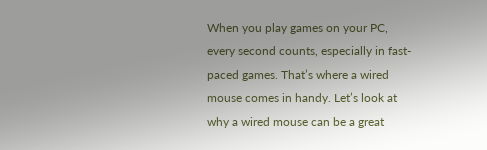When you play games on your PC, every second counts, especially in fast-paced games. That’s where a wired mouse comes in handy. Let’s look at why a wired mouse can be a great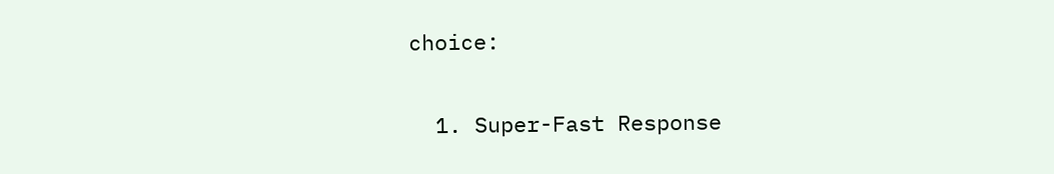choice:

  1. Super-Fast Response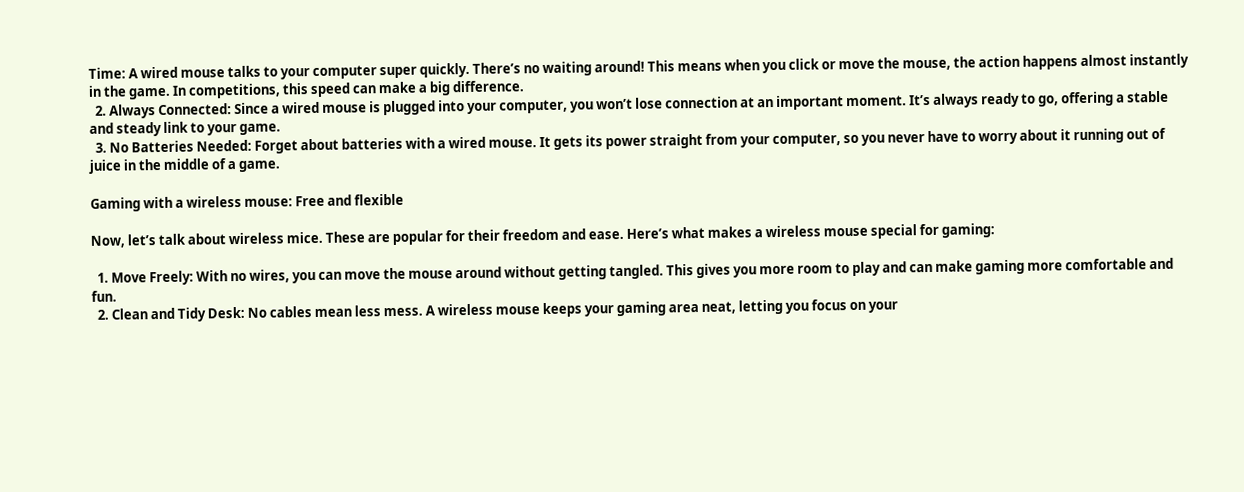Time: A wired mouse talks to your computer super quickly. There’s no waiting around! This means when you click or move the mouse, the action happens almost instantly in the game. In competitions, this speed can make a big difference.
  2. Always Connected: Since a wired mouse is plugged into your computer, you won’t lose connection at an important moment. It’s always ready to go, offering a stable and steady link to your game.
  3. No Batteries Needed: Forget about batteries with a wired mouse. It gets its power straight from your computer, so you never have to worry about it running out of juice in the middle of a game.

Gaming with a wireless mouse: Free and flexible

Now, let’s talk about wireless mice. These are popular for their freedom and ease. Here’s what makes a wireless mouse special for gaming:

  1. Move Freely: With no wires, you can move the mouse around without getting tangled. This gives you more room to play and can make gaming more comfortable and fun.
  2. Clean and Tidy Desk: No cables mean less mess. A wireless mouse keeps your gaming area neat, letting you focus on your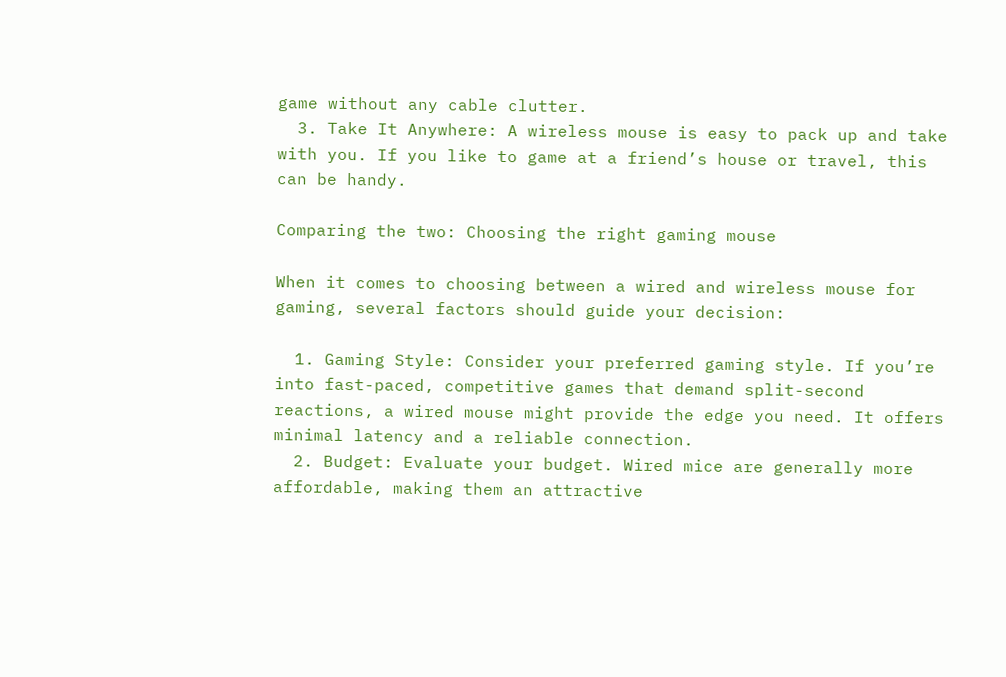game without any cable clutter.
  3. Take It Anywhere: A wireless mouse is easy to pack up and take with you. If you like to game at a friend’s house or travel, this can be handy.

Comparing the two: Choosing the right gaming mouse

When it comes to choosing between a wired and wireless mouse for gaming, several factors should guide your decision:

  1. Gaming Style: Consider your preferred gaming style. If you’re into fast-paced, competitive games that demand split-second reactions, a wired mouse might provide the edge you need. It offers minimal latency and a reliable connection.
  2. Budget: Evaluate your budget. Wired mice are generally more affordable, making them an attractive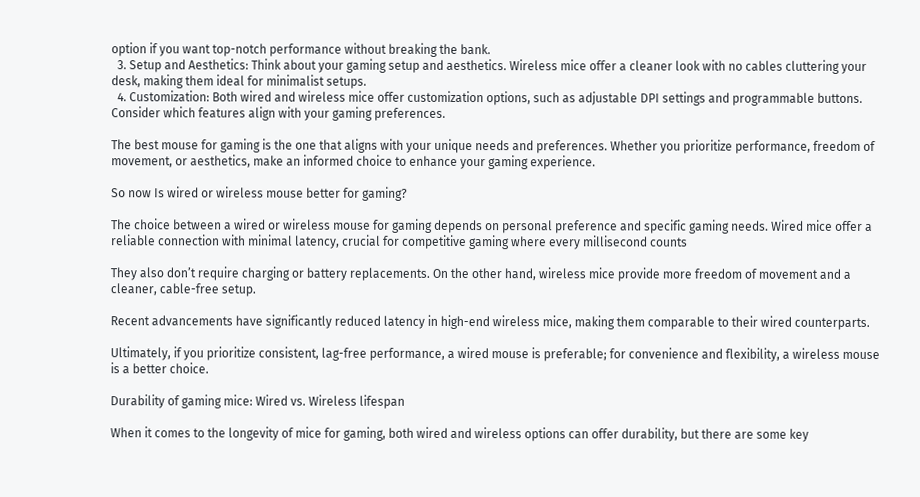option if you want top-notch performance without breaking the bank.
  3. Setup and Aesthetics: Think about your gaming setup and aesthetics. Wireless mice offer a cleaner look with no cables cluttering your desk, making them ideal for minimalist setups.
  4. Customization: Both wired and wireless mice offer customization options, such as adjustable DPI settings and programmable buttons. Consider which features align with your gaming preferences.

The best mouse for gaming is the one that aligns with your unique needs and preferences. Whether you prioritize performance, freedom of movement, or aesthetics, make an informed choice to enhance your gaming experience.

So now Is wired or wireless mouse better for gaming?

The choice between a wired or wireless mouse for gaming depends on personal preference and specific gaming needs. Wired mice offer a reliable connection with minimal latency, crucial for competitive gaming where every millisecond counts

They also don’t require charging or battery replacements. On the other hand, wireless mice provide more freedom of movement and a cleaner, cable-free setup.

Recent advancements have significantly reduced latency in high-end wireless mice, making them comparable to their wired counterparts.

Ultimately, if you prioritize consistent, lag-free performance, a wired mouse is preferable; for convenience and flexibility, a wireless mouse is a better choice.

Durability of gaming mice: Wired vs. Wireless lifespan

When it comes to the longevity of mice for gaming, both wired and wireless options can offer durability, but there are some key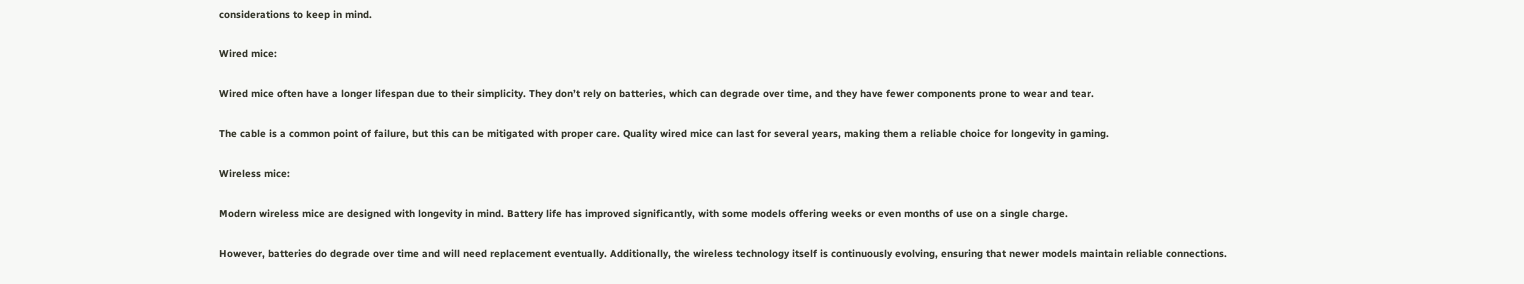considerations to keep in mind.

Wired mice:

Wired mice often have a longer lifespan due to their simplicity. They don’t rely on batteries, which can degrade over time, and they have fewer components prone to wear and tear.

The cable is a common point of failure, but this can be mitigated with proper care. Quality wired mice can last for several years, making them a reliable choice for longevity in gaming.

Wireless mice:

Modern wireless mice are designed with longevity in mind. Battery life has improved significantly, with some models offering weeks or even months of use on a single charge.

However, batteries do degrade over time and will need replacement eventually. Additionally, the wireless technology itself is continuously evolving, ensuring that newer models maintain reliable connections.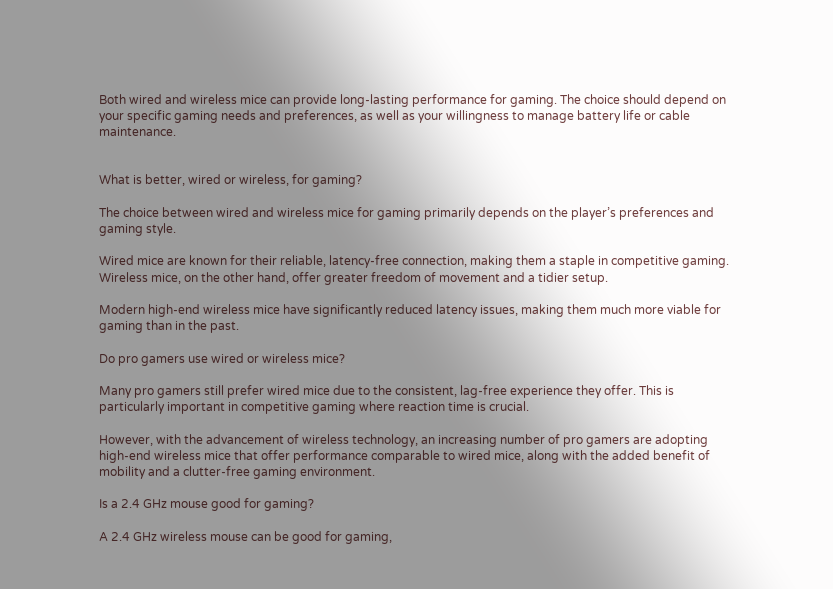Both wired and wireless mice can provide long-lasting performance for gaming. The choice should depend on your specific gaming needs and preferences, as well as your willingness to manage battery life or cable maintenance.


What is better, wired or wireless, for gaming?

The choice between wired and wireless mice for gaming primarily depends on the player’s preferences and gaming style.

Wired mice are known for their reliable, latency-free connection, making them a staple in competitive gaming. Wireless mice, on the other hand, offer greater freedom of movement and a tidier setup.

Modern high-end wireless mice have significantly reduced latency issues, making them much more viable for gaming than in the past.

Do pro gamers use wired or wireless mice?

Many pro gamers still prefer wired mice due to the consistent, lag-free experience they offer. This is particularly important in competitive gaming where reaction time is crucial.

However, with the advancement of wireless technology, an increasing number of pro gamers are adopting high-end wireless mice that offer performance comparable to wired mice, along with the added benefit of mobility and a clutter-free gaming environment.

Is a 2.4 GHz mouse good for gaming?

A 2.4 GHz wireless mouse can be good for gaming,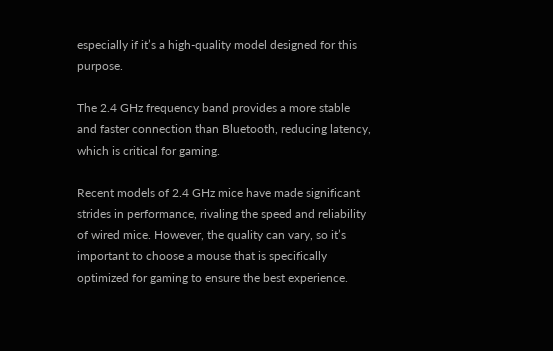especially if it’s a high-quality model designed for this purpose.

The 2.4 GHz frequency band provides a more stable and faster connection than Bluetooth, reducing latency, which is critical for gaming.

Recent models of 2.4 GHz mice have made significant strides in performance, rivaling the speed and reliability of wired mice. However, the quality can vary, so it’s important to choose a mouse that is specifically optimized for gaming to ensure the best experience.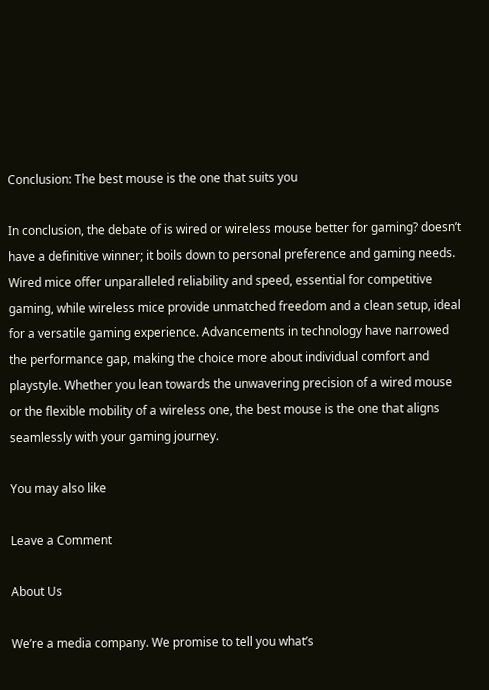Conclusion: The best mouse is the one that suits you

In conclusion, the debate of is wired or wireless mouse better for gaming? doesn’t have a definitive winner; it boils down to personal preference and gaming needs. Wired mice offer unparalleled reliability and speed, essential for competitive gaming, while wireless mice provide unmatched freedom and a clean setup, ideal for a versatile gaming experience. Advancements in technology have narrowed the performance gap, making the choice more about individual comfort and playstyle. Whether you lean towards the unwavering precision of a wired mouse or the flexible mobility of a wireless one, the best mouse is the one that aligns seamlessly with your gaming journey.

You may also like

Leave a Comment

About Us

We’re a media company. We promise to tell you what’s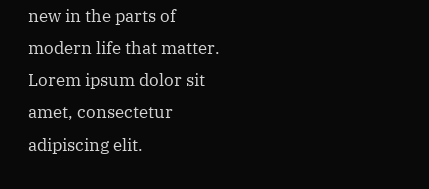new in the parts of modern life that matter. Lorem ipsum dolor sit amet, consectetur adipiscing elit.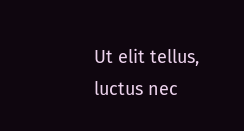Ut elit tellus, luctus nec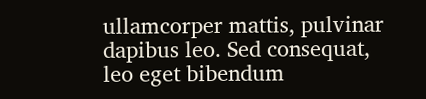ullamcorper mattis, pulvinar dapibus leo. Sed consequat, leo eget bibendum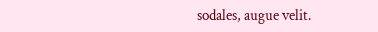sodales, augue velit.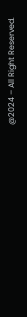@2024 – All Right Reserved.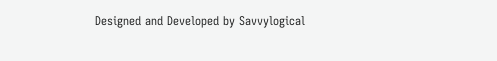Designed and Developed by Savvylogical